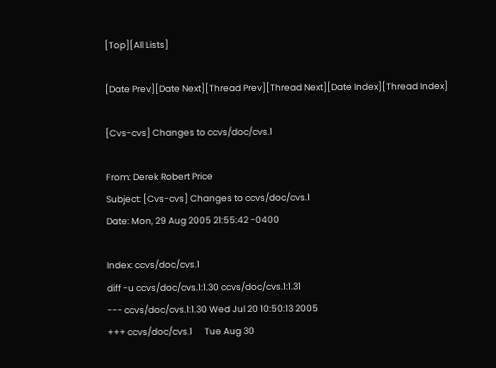[Top][All Lists]

[Date Prev][Date Next][Thread Prev][Thread Next][Date Index][Thread Index]

[Cvs-cvs] Changes to ccvs/doc/cvs.1

From: Derek Robert Price
Subject: [Cvs-cvs] Changes to ccvs/doc/cvs.1
Date: Mon, 29 Aug 2005 21:55:42 -0400

Index: ccvs/doc/cvs.1
diff -u ccvs/doc/cvs.1:1.30 ccvs/doc/cvs.1:1.31
--- ccvs/doc/cvs.1:1.30 Wed Jul 20 10:50:13 2005
+++ ccvs/doc/cvs.1      Tue Aug 30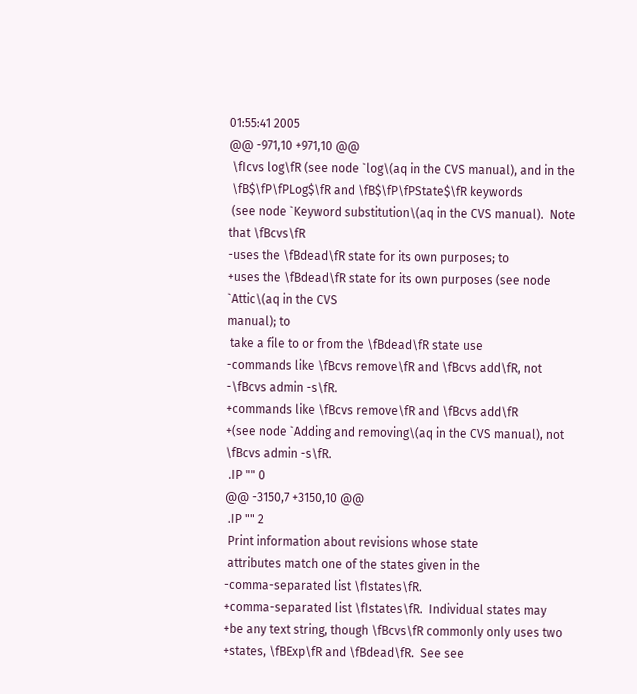01:55:41 2005
@@ -971,10 +971,10 @@
 \fIcvs log\fR (see node `log\(aq in the CVS manual), and in the
 \fB$\fP\fPLog$\fR and \fB$\fP\fPState$\fR keywords
 (see node `Keyword substitution\(aq in the CVS manual).  Note that \fBcvs\fR
-uses the \fBdead\fR state for its own purposes; to
+uses the \fBdead\fR state for its own purposes (see node `Attic\(aq in the CVS
manual); to
 take a file to or from the \fBdead\fR state use
-commands like \fBcvs remove\fR and \fBcvs add\fR, not
-\fBcvs admin -s\fR.
+commands like \fBcvs remove\fR and \fBcvs add\fR
+(see node `Adding and removing\(aq in the CVS manual), not \fBcvs admin -s\fR.
 .IP "" 0
@@ -3150,7 +3150,10 @@
 .IP "" 2
 Print information about revisions whose state
 attributes match one of the states given in the
-comma-separated list \fIstates\fR.
+comma-separated list \fIstates\fR.  Individual states may
+be any text string, though \fBcvs\fR commonly only uses two
+states, \fBExp\fR and \fBdead\fR.  See see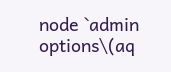node `admin options\(aq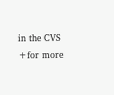in the CVS
+for more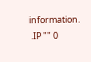information.
 .IP "" 0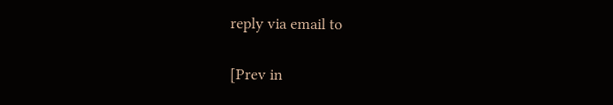reply via email to

[Prev in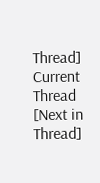Thread] Current Thread [Next in Thread]